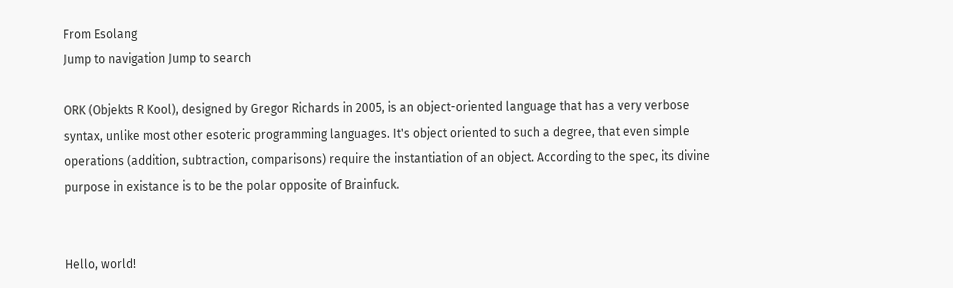From Esolang
Jump to navigation Jump to search

ORK (Objekts R Kool), designed by Gregor Richards in 2005, is an object-oriented language that has a very verbose syntax, unlike most other esoteric programming languages. It's object oriented to such a degree, that even simple operations (addition, subtraction, comparisons) require the instantiation of an object. According to the spec, its divine purpose in existance is to be the polar opposite of Brainfuck.


Hello, world!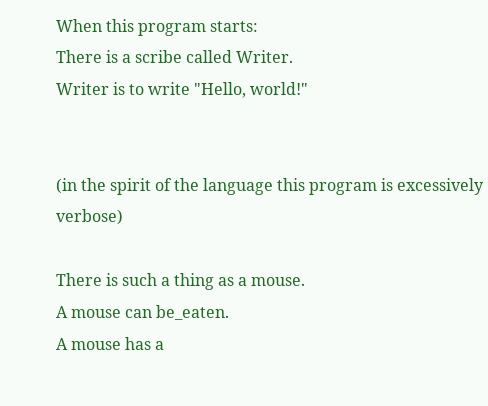When this program starts:
There is a scribe called Writer.
Writer is to write "Hello, world!"


(in the spirit of the language this program is excessively verbose)

There is such a thing as a mouse.
A mouse can be_eaten.
A mouse has a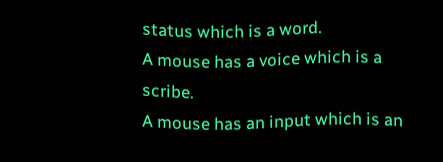status which is a word.
A mouse has a voice which is a scribe.
A mouse has an input which is an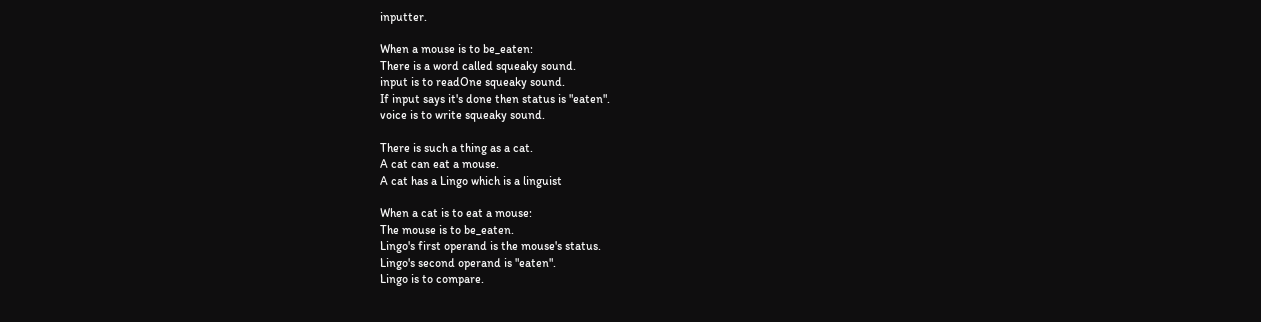inputter.

When a mouse is to be_eaten:
There is a word called squeaky sound.
input is to readOne squeaky sound.
If input says it's done then status is "eaten".
voice is to write squeaky sound.

There is such a thing as a cat.
A cat can eat a mouse.
A cat has a Lingo which is a linguist

When a cat is to eat a mouse:
The mouse is to be_eaten.
Lingo's first operand is the mouse's status.
Lingo's second operand is "eaten".
Lingo is to compare.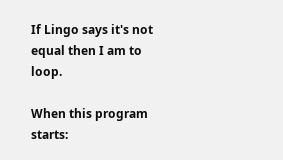If Lingo says it's not equal then I am to loop.

When this program starts: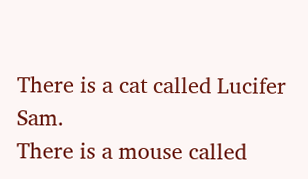There is a cat called Lucifer Sam.
There is a mouse called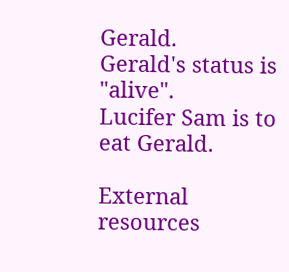Gerald.
Gerald's status is "alive".
Lucifer Sam is to eat Gerald.

External resources